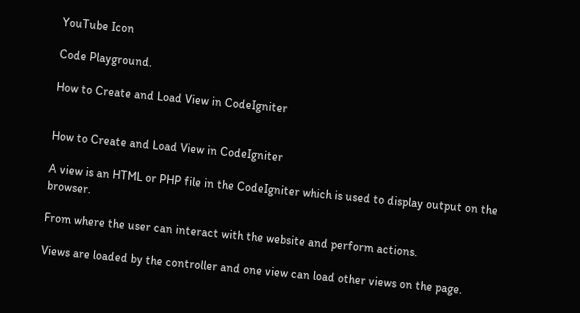YouTube Icon

Code Playground.

How to Create and Load View in CodeIgniter


How to Create and Load View in CodeIgniter

A view is an HTML or PHP file in the CodeIgniter which is used to display output on the browser.

From where the user can interact with the website and perform actions.

Views are loaded by the controller and one view can load other views on the page.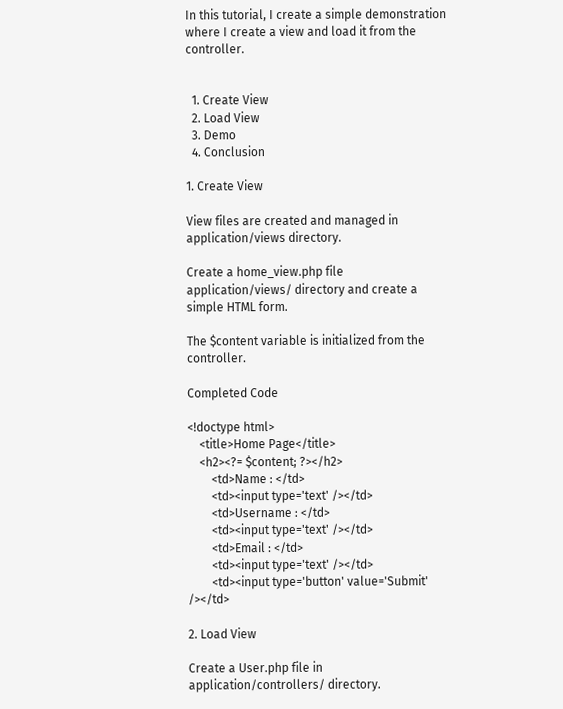In this tutorial, I create a simple demonstration where I create a view and load it from the controller.


  1. Create View
  2. Load View
  3. Demo
  4. Conclusion

1. Create View

View files are created and managed in application/views directory.

Create a home_view.php file application/views/ directory and create a simple HTML form.

The $content variable is initialized from the controller.

Completed Code

<!doctype html>
    <title>Home Page</title>
    <h2><?= $content; ?></h2>
        <td>Name : </td>
        <td><input type='text' /></td>
        <td>Username : </td>
        <td><input type='text' /></td>
        <td>Email : </td>
        <td><input type='text' /></td>
        <td><input type='button' value='Submit' /></td>

2. Load View

Create a User.php file in application/controllers/ directory.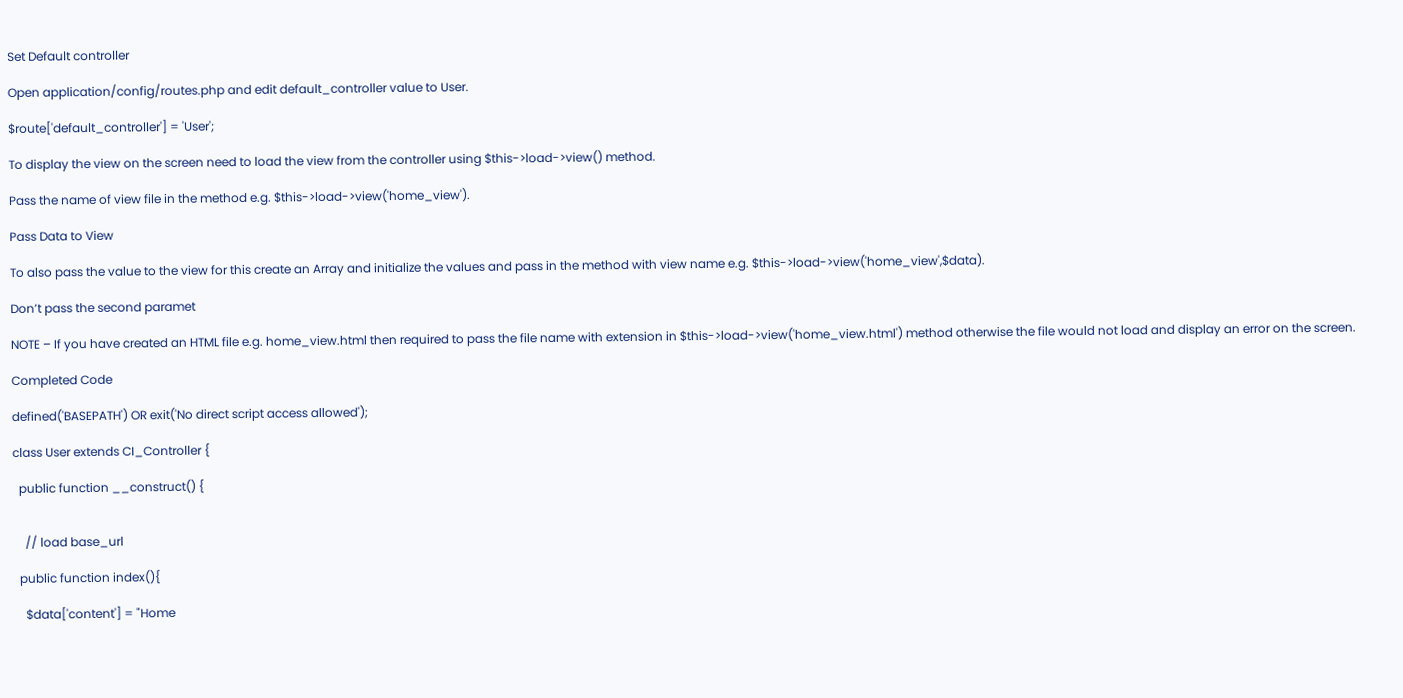Set Default controller

Open application/config/routes.php and edit default_controller value to User.

$route['default_controller'] = 'User';

To display the view on the screen need to load the view from the controller using $this->load->view() method.

Pass the name of view file in the method e.g. $this->load->view('home_view').

Pass Data to View

To also pass the value to the view for this create an Array and initialize the values and pass in the method with view name e.g. $this->load->view('home_view',$data).

Don’t pass the second paramet

NOTE – If you have created an HTML file e.g. home_view.html then required to pass the file name with extension in $this->load->view('home_view.html') method otherwise the file would not load and display an error on the screen.

Completed Code

defined('BASEPATH') OR exit('No direct script access allowed');

class User extends CI_Controller {

  public function __construct() {


    // load base_url

  public function index(){

    $data['content'] = "Home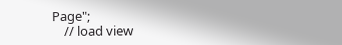Page";
    // load view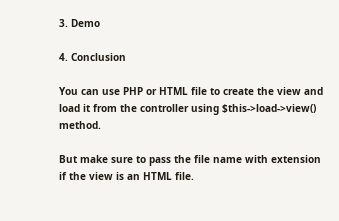3. Demo

4. Conclusion

You can use PHP or HTML file to create the view and load it from the controller using $this->load->view() method.

But make sure to pass the file name with extension if the view is an HTML file.